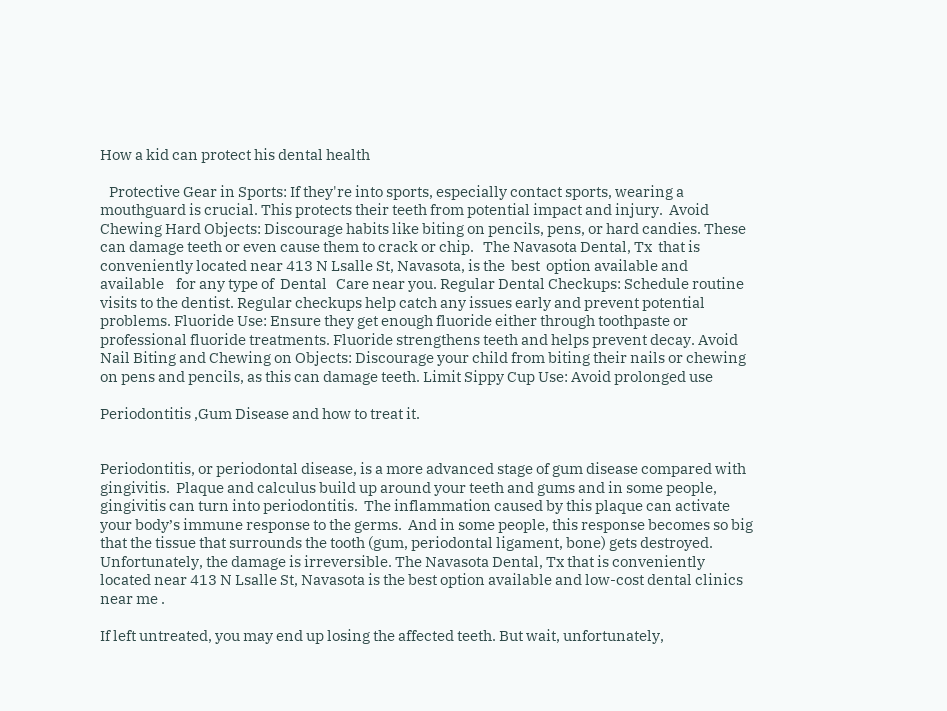How a kid can protect his dental health

   Protective Gear in Sports: If they're into sports, especially contact sports, wearing a mouthguard is crucial. This protects their teeth from potential impact and injury.  Avoid Chewing Hard Objects: Discourage habits like biting on pencils, pens, or hard candies. These can damage teeth or even cause them to crack or chip.   The Navasota Dental, Tx  that is conveniently located near 413 N Lsalle St, Navasota, is the  best  option available and   available    for any type of  Dental   Care near you. Regular Dental Checkups: Schedule routine visits to the dentist. Regular checkups help catch any issues early and prevent potential problems. Fluoride Use: Ensure they get enough fluoride either through toothpaste or professional fluoride treatments. Fluoride strengthens teeth and helps prevent decay. Avoid Nail Biting and Chewing on Objects: Discourage your child from biting their nails or chewing on pens and pencils, as this can damage teeth. Limit Sippy Cup Use: Avoid prolonged use

Periodontitis ,Gum Disease and how to treat it.


Periodontitis, or periodontal disease, is a more advanced stage of gum disease compared with gingivitis.  Plaque and calculus build up around your teeth and gums and in some people, gingivitis can turn into periodontitis.  The inflammation caused by this plaque can activate your body’s immune response to the germs.  And in some people, this response becomes so big that the tissue that surrounds the tooth (gum, periodontal ligament, bone) gets destroyed.  Unfortunately, the damage is irreversible. The Navasota Dental, Tx that is conveniently located near 413 N Lsalle St, Navasota is the best option available and low-cost dental clinics near me .

If left untreated, you may end up losing the affected teeth. But wait, unfortunately,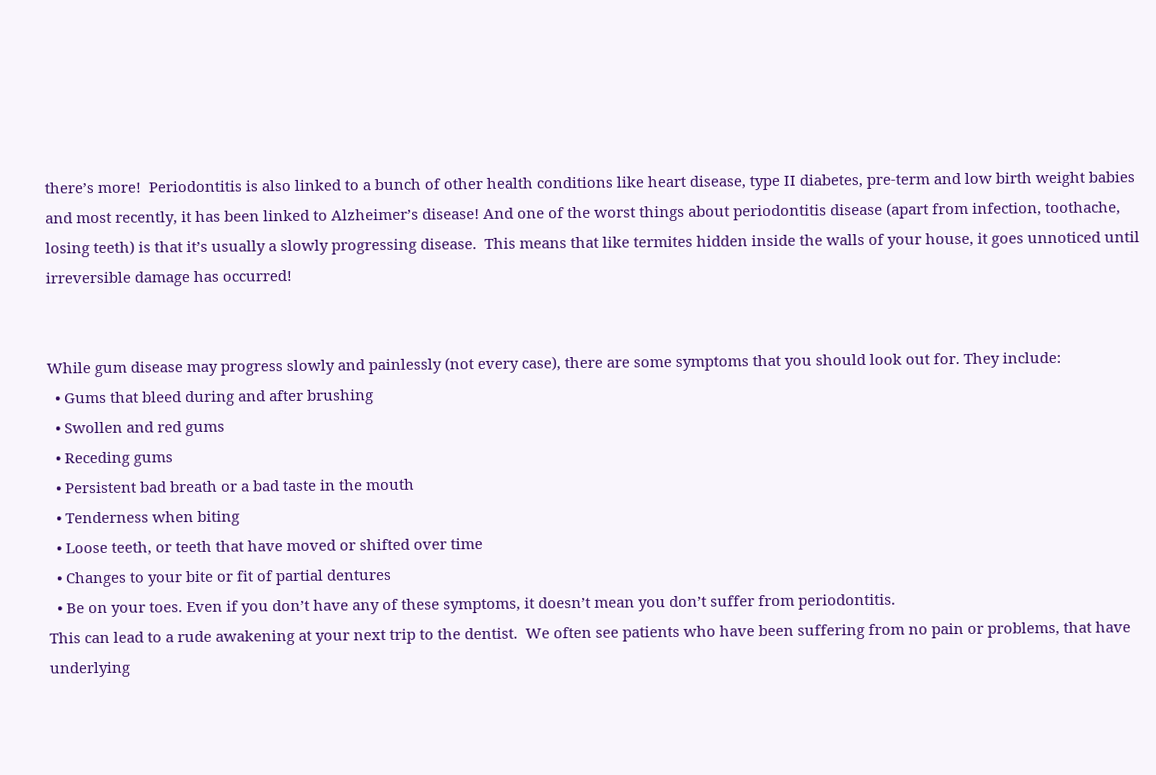there’s more!  Periodontitis is also linked to a bunch of other health conditions like heart disease, type II diabetes, pre-term and low birth weight babies and most recently, it has been linked to Alzheimer’s disease! And one of the worst things about periodontitis disease (apart from infection, toothache, losing teeth) is that it’s usually a slowly progressing disease.  This means that like termites hidden inside the walls of your house, it goes unnoticed until irreversible damage has occurred!


While gum disease may progress slowly and painlessly (not every case), there are some symptoms that you should look out for. They include:
  • Gums that bleed during and after brushing
  • Swollen and red gums
  • Receding gums
  • Persistent bad breath or a bad taste in the mouth
  • Tenderness when biting
  • Loose teeth, or teeth that have moved or shifted over time
  • Changes to your bite or fit of partial dentures
  • Be on your toes. Even if you don’t have any of these symptoms, it doesn’t mean you don’t suffer from periodontitis.
This can lead to a rude awakening at your next trip to the dentist.  We often see patients who have been suffering from no pain or problems, that have underlying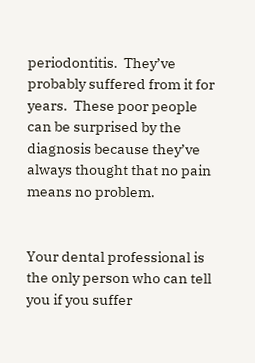periodontitis.  They’ve probably suffered from it for years.  These poor people can be surprised by the diagnosis because they’ve always thought that no pain means no problem.


Your dental professional is the only person who can tell you if you suffer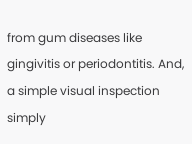from gum diseases like gingivitis or periodontitis. And, a simple visual inspection simply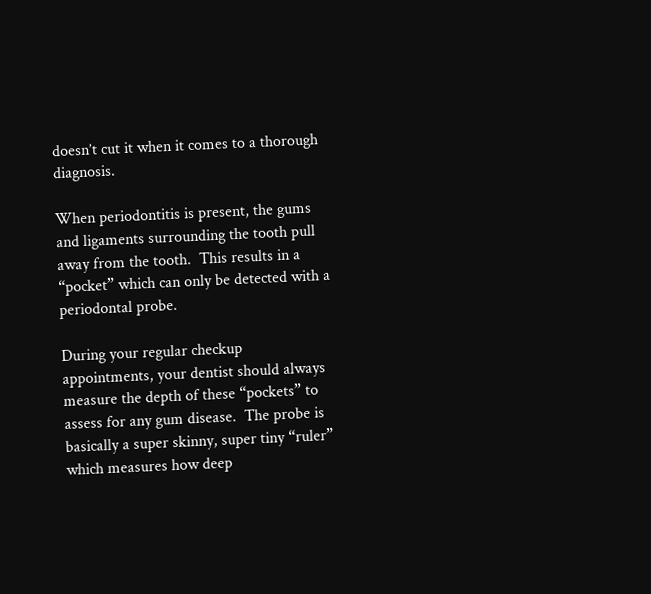doesn’t cut it when it comes to a thorough diagnosis.

When periodontitis is present, the gums and ligaments surrounding the tooth pull away from the tooth.  This results in a “pocket” which can only be detected with a periodontal probe.

During your regular checkup appointments, your dentist should always measure the depth of these “pockets” to assess for any gum disease.  The probe is basically a super skinny, super tiny “ruler” which measures how deep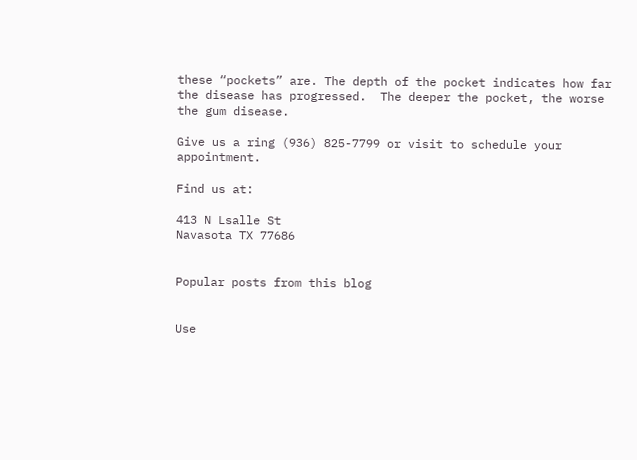these “pockets” are. The depth of the pocket indicates how far the disease has progressed.  The deeper the pocket, the worse the gum disease.

Give us a ring (936) 825-7799 or visit to schedule your appointment.

Find us at:

413 N Lsalle St
Navasota TX 77686


Popular posts from this blog


Use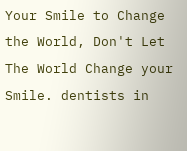Your Smile to Change the World, Don't Let The World Change your Smile. dentists in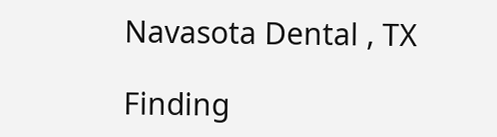Navasota Dental , TX

Finding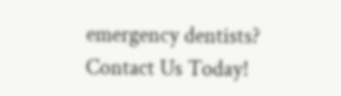emergency dentists? Contact Us Today!